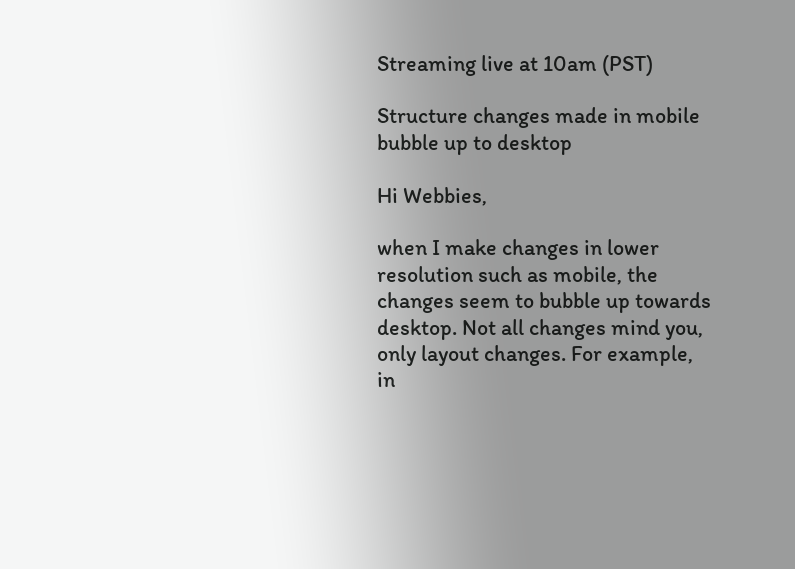Streaming live at 10am (PST)

Structure changes made in mobile bubble up to desktop

Hi Webbies,

when I make changes in lower resolution such as mobile, the changes seem to bubble up towards desktop. Not all changes mind you, only layout changes. For example, in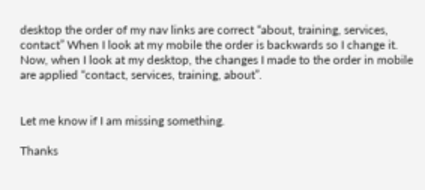desktop the order of my nav links are correct “about, training, services, contact” When I look at my mobile the order is backwards so I change it. Now, when I look at my desktop, the changes I made to the order in mobile are applied “contact, services, training, about”.


Let me know if I am missing something.

Thanks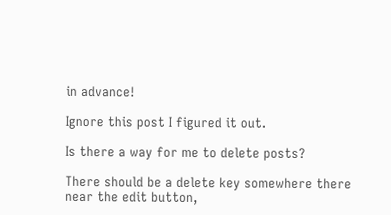in advance!

Ignore this post I figured it out.

Is there a way for me to delete posts?

There should be a delete key somewhere there near the edit button,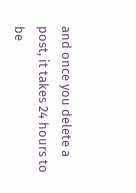and once you delete a post, it takes 24 hours to be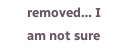removed… I am not sure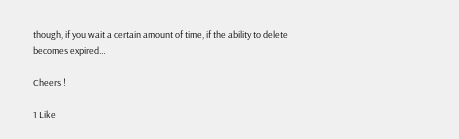though, if you wait a certain amount of time, if the ability to delete becomes expired…

Cheers !

1 Like